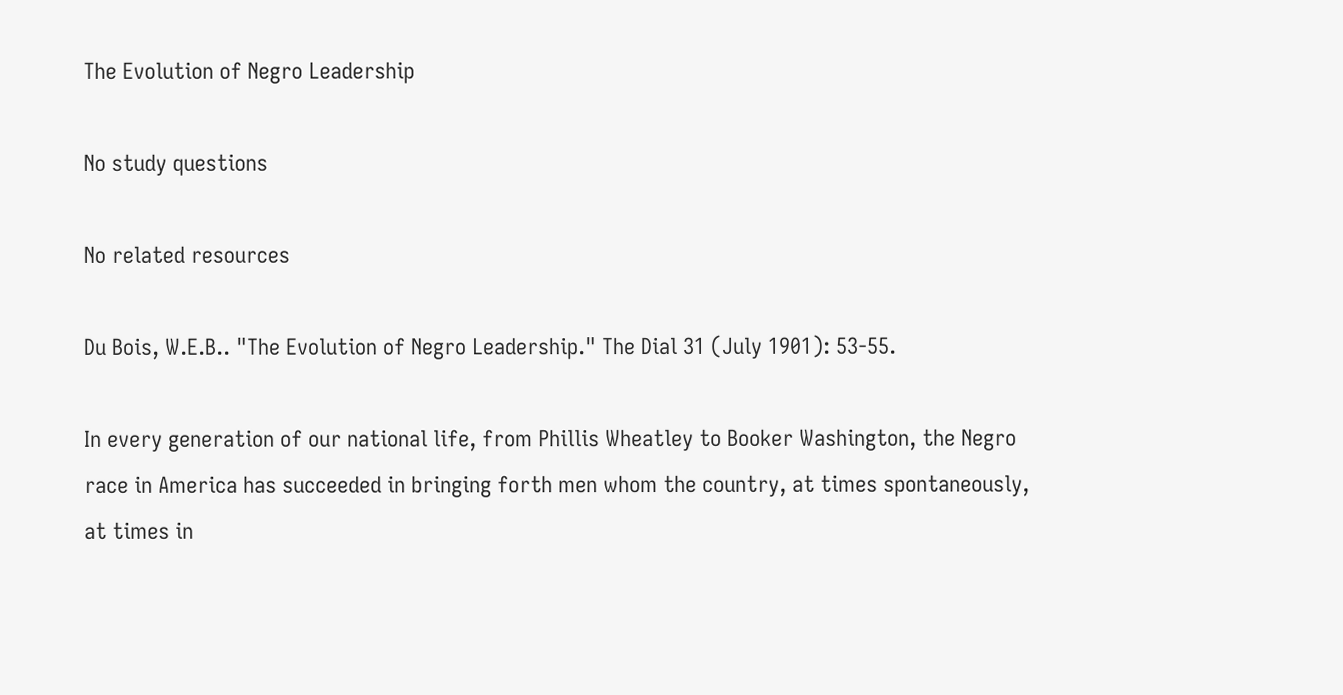The Evolution of Negro Leadership

No study questions

No related resources

Du Bois, W.E.B.. "The Evolution of Negro Leadership." The Dial 31 (July 1901): 53-55.

In every generation of our national life, from Phillis Wheatley to Booker Washington, the Negro race in America has succeeded in bringing forth men whom the country, at times spontaneously, at times in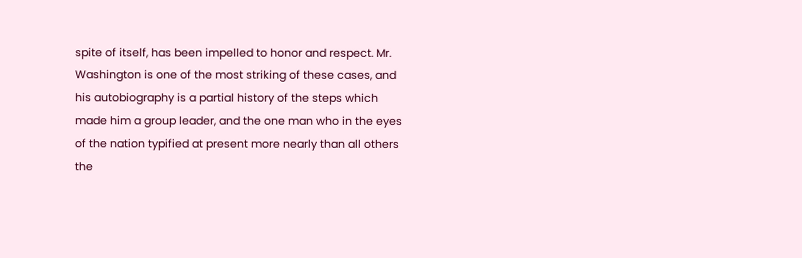spite of itself, has been impelled to honor and respect. Mr. Washington is one of the most striking of these cases, and his autobiography is a partial history of the steps which made him a group leader, and the one man who in the eyes of the nation typified at present more nearly than all others the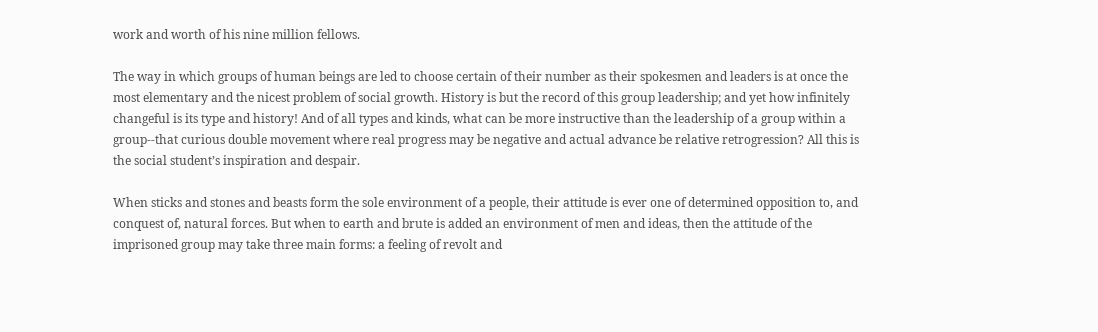work and worth of his nine million fellows.

The way in which groups of human beings are led to choose certain of their number as their spokesmen and leaders is at once the most elementary and the nicest problem of social growth. History is but the record of this group leadership; and yet how infinitely changeful is its type and history! And of all types and kinds, what can be more instructive than the leadership of a group within a group--that curious double movement where real progress may be negative and actual advance be relative retrogression? All this is the social student’s inspiration and despair.

When sticks and stones and beasts form the sole environment of a people, their attitude is ever one of determined opposition to, and conquest of, natural forces. But when to earth and brute is added an environment of men and ideas, then the attitude of the imprisoned group may take three main forms: a feeling of revolt and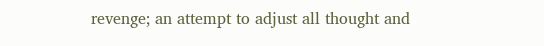revenge; an attempt to adjust all thought and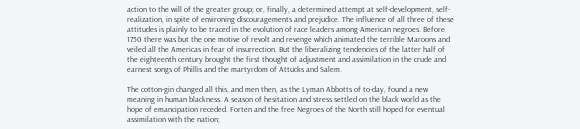action to the will of the greater group; or, finally, a determined attempt at self-development, self-realization, in spite of environing discouragements and prejudice. The influence of all three of these attitudes is plainly to be traced in the evolution of race leaders among American negroes. Before 1750 there was but the one motive of revolt and revenge which animated the terrible Maroons and veiled all the Americas in fear of insurrection. But the liberalizing tendencies of the latter half of the eighteenth century brought the first thought of adjustment and assimilation in the crude and earnest songs of Phillis and the martyrdom of Attucks and Salem.

The cotton-gin changed all this, and men then, as the Lyman Abbotts of to-day, found a new meaning in human blackness. A season of hesitation and stress settled on the black world as the hope of emancipation receded. Forten and the free Negroes of the North still hoped for eventual assimilation with the nation;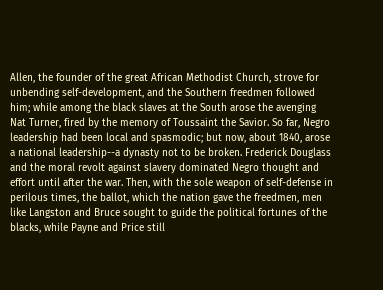Allen, the founder of the great African Methodist Church, strove for unbending self-development, and the Southern freedmen followed him; while among the black slaves at the South arose the avenging Nat Turner, fired by the memory of Toussaint the Savior. So far, Negro leadership had been local and spasmodic; but now, about 1840, arose a national leadership--a dynasty not to be broken. Frederick Douglass and the moral revolt against slavery dominated Negro thought and effort until after the war. Then, with the sole weapon of self-defense in perilous times, the ballot, which the nation gave the freedmen, men like Langston and Bruce sought to guide the political fortunes of the blacks, while Payne and Price still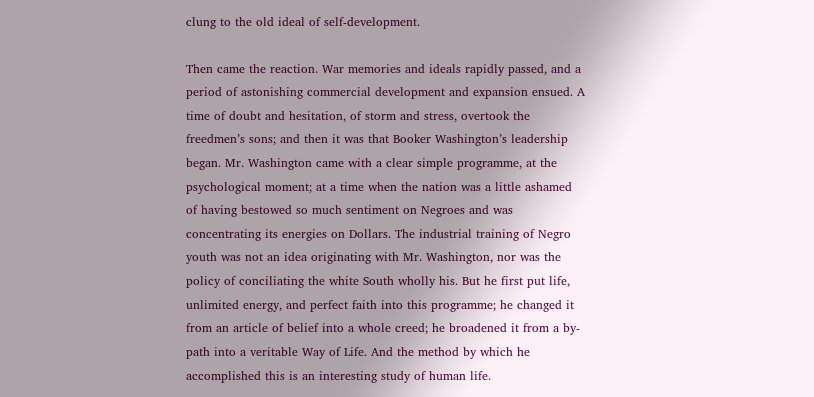clung to the old ideal of self-development.

Then came the reaction. War memories and ideals rapidly passed, and a period of astonishing commercial development and expansion ensued. A time of doubt and hesitation, of storm and stress, overtook the freedmen’s sons; and then it was that Booker Washington’s leadership began. Mr. Washington came with a clear simple programme, at the psychological moment; at a time when the nation was a little ashamed of having bestowed so much sentiment on Negroes and was concentrating its energies on Dollars. The industrial training of Negro youth was not an idea originating with Mr. Washington, nor was the policy of conciliating the white South wholly his. But he first put life, unlimited energy, and perfect faith into this programme; he changed it from an article of belief into a whole creed; he broadened it from a by-path into a veritable Way of Life. And the method by which he accomplished this is an interesting study of human life.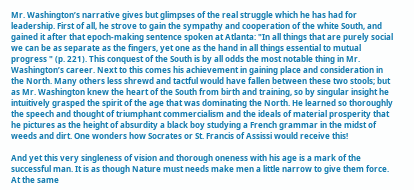Mr. Washington’s narrative gives but glimpses of the real struggle which he has had for leadership. First of all, he strove to gain the sympathy and cooperation of the white South, and gained it after that epoch-making sentence spoken at Atlanta: "In all things that are purely social we can be as separate as the fingers, yet one as the hand in all things essential to mutual progress " (p. 221). This conquest of the South is by all odds the most notable thing in Mr. Washington’s career. Next to this comes his achievement in gaining place and consideration in the North. Many others less shrewd and tactful would have fallen between these two stools; but as Mr. Washington knew the heart of the South from birth and training, so by singular insight he intuitively grasped the spirit of the age that was dominating the North. He learned so thoroughly the speech and thought of triumphant commercialism and the ideals of material prosperity that he pictures as the height of absurdity a black boy studying a French grammar in the midst of weeds and dirt. One wonders how Socrates or St. Francis of Assissi would receive this!

And yet this very singleness of vision and thorough oneness with his age is a mark of the successful man. It is as though Nature must needs make men a little narrow to give them force. At the same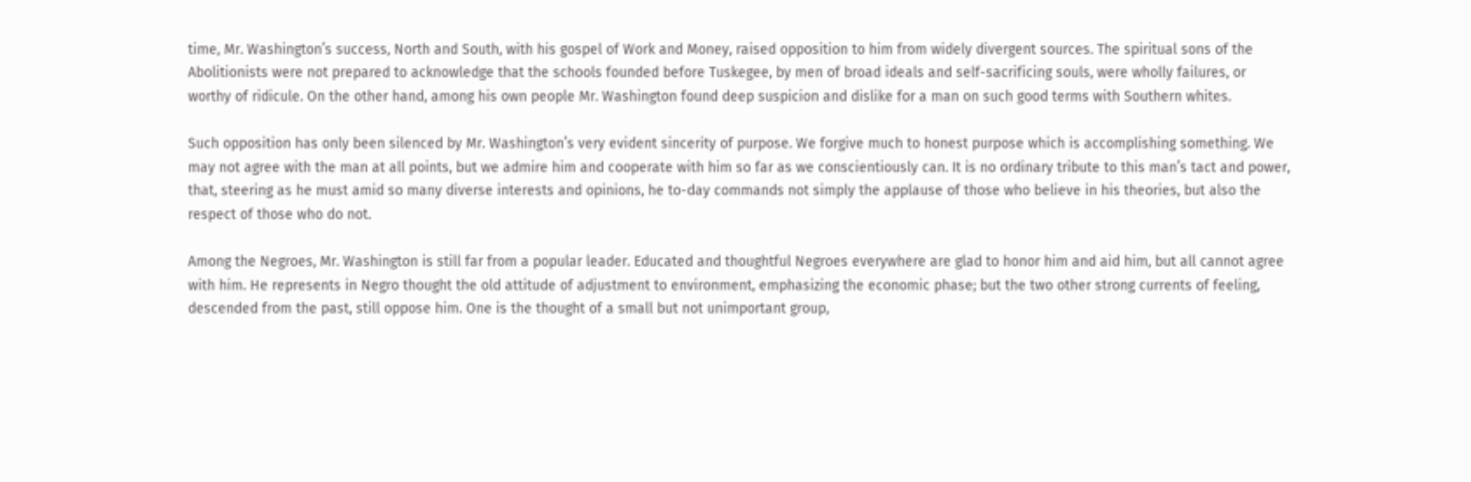time, Mr. Washington’s success, North and South, with his gospel of Work and Money, raised opposition to him from widely divergent sources. The spiritual sons of the Abolitionists were not prepared to acknowledge that the schools founded before Tuskegee, by men of broad ideals and self-sacrificing souls, were wholly failures, or worthy of ridicule. On the other hand, among his own people Mr. Washington found deep suspicion and dislike for a man on such good terms with Southern whites.

Such opposition has only been silenced by Mr. Washington’s very evident sincerity of purpose. We forgive much to honest purpose which is accomplishing something. We may not agree with the man at all points, but we admire him and cooperate with him so far as we conscientiously can. It is no ordinary tribute to this man’s tact and power, that, steering as he must amid so many diverse interests and opinions, he to-day commands not simply the applause of those who believe in his theories, but also the respect of those who do not.

Among the Negroes, Mr. Washington is still far from a popular leader. Educated and thoughtful Negroes everywhere are glad to honor him and aid him, but all cannot agree with him. He represents in Negro thought the old attitude of adjustment to environment, emphasizing the economic phase; but the two other strong currents of feeling, descended from the past, still oppose him. One is the thought of a small but not unimportant group,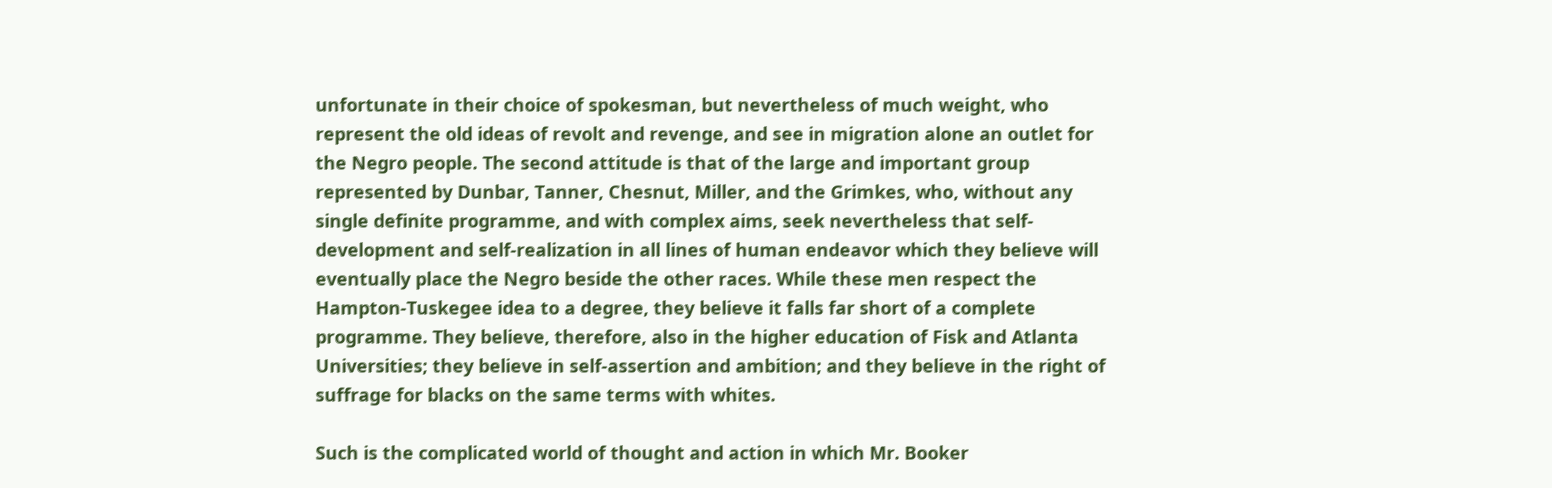unfortunate in their choice of spokesman, but nevertheless of much weight, who represent the old ideas of revolt and revenge, and see in migration alone an outlet for the Negro people. The second attitude is that of the large and important group represented by Dunbar, Tanner, Chesnut, Miller, and the Grimkes, who, without any single definite programme, and with complex aims, seek nevertheless that self-development and self-realization in all lines of human endeavor which they believe will eventually place the Negro beside the other races. While these men respect the Hampton-Tuskegee idea to a degree, they believe it falls far short of a complete programme. They believe, therefore, also in the higher education of Fisk and Atlanta Universities; they believe in self-assertion and ambition; and they believe in the right of suffrage for blacks on the same terms with whites.

Such is the complicated world of thought and action in which Mr. Booker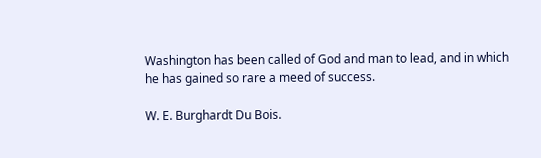Washington has been called of God and man to lead, and in which he has gained so rare a meed of success.

W. E. Burghardt Du Bois.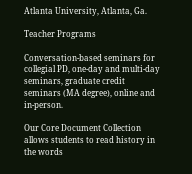Atlanta University, Atlanta, Ga.

Teacher Programs

Conversation-based seminars for collegial PD, one-day and multi-day seminars, graduate credit seminars (MA degree), online and in-person.

Our Core Document Collection allows students to read history in the words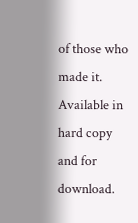of those who made it. Available in hard copy and for download.